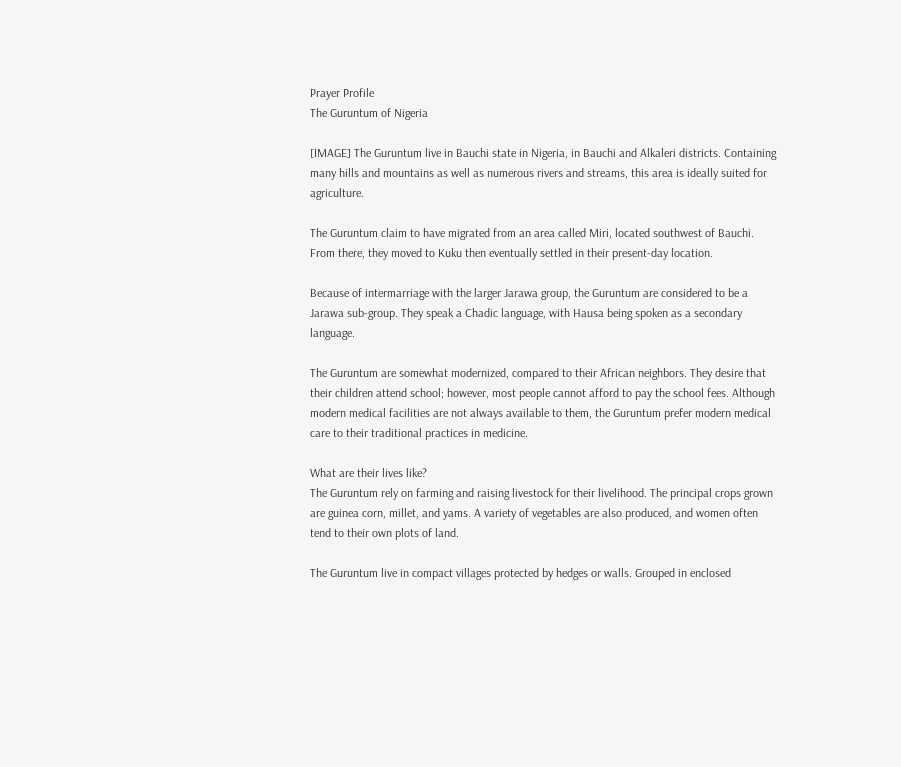Prayer Profile
The Guruntum of Nigeria

[IMAGE] The Guruntum live in Bauchi state in Nigeria, in Bauchi and Alkaleri districts. Containing many hills and mountains as well as numerous rivers and streams, this area is ideally suited for agriculture.

The Guruntum claim to have migrated from an area called Miri, located southwest of Bauchi. From there, they moved to Kuku then eventually settled in their present-day location.

Because of intermarriage with the larger Jarawa group, the Guruntum are considered to be a Jarawa sub-group. They speak a Chadic language, with Hausa being spoken as a secondary language.

The Guruntum are somewhat modernized, compared to their African neighbors. They desire that their children attend school; however, most people cannot afford to pay the school fees. Although modern medical facilities are not always available to them, the Guruntum prefer modern medical care to their traditional practices in medicine.

What are their lives like?
The Guruntum rely on farming and raising livestock for their livelihood. The principal crops grown are guinea corn, millet, and yams. A variety of vegetables are also produced, and women often tend to their own plots of land.

The Guruntum live in compact villages protected by hedges or walls. Grouped in enclosed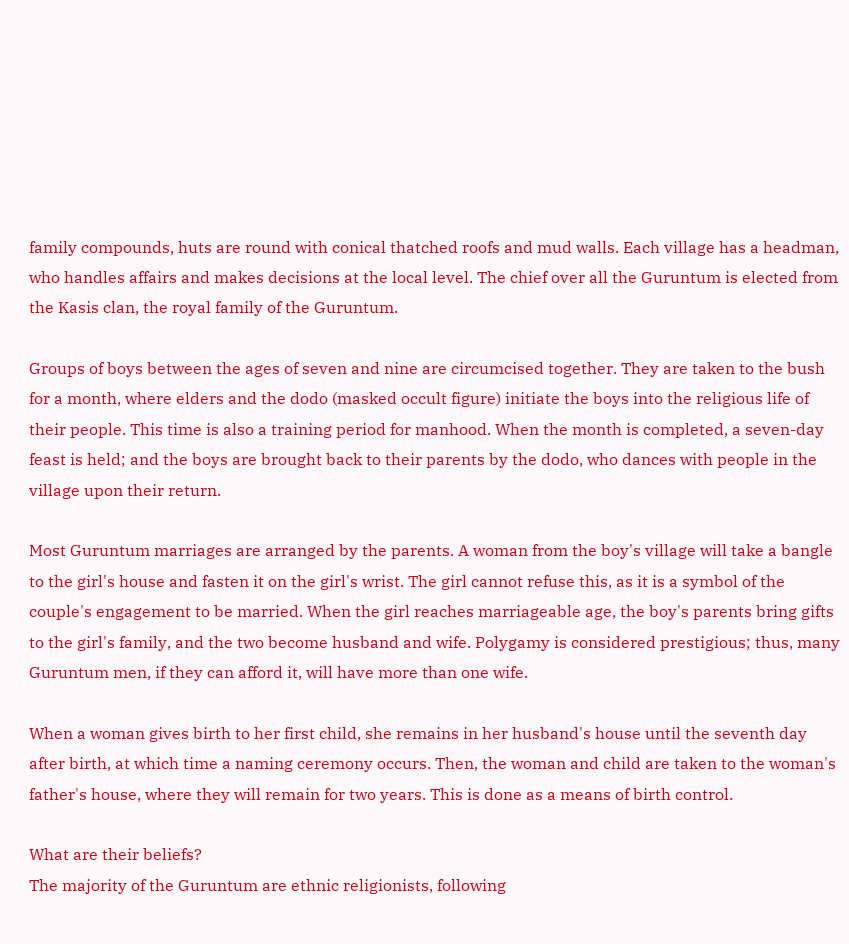family compounds, huts are round with conical thatched roofs and mud walls. Each village has a headman, who handles affairs and makes decisions at the local level. The chief over all the Guruntum is elected from the Kasis clan, the royal family of the Guruntum.

Groups of boys between the ages of seven and nine are circumcised together. They are taken to the bush for a month, where elders and the dodo (masked occult figure) initiate the boys into the religious life of their people. This time is also a training period for manhood. When the month is completed, a seven-day feast is held; and the boys are brought back to their parents by the dodo, who dances with people in the village upon their return.

Most Guruntum marriages are arranged by the parents. A woman from the boy's village will take a bangle to the girl's house and fasten it on the girl's wrist. The girl cannot refuse this, as it is a symbol of the couple's engagement to be married. When the girl reaches marriageable age, the boy's parents bring gifts to the girl's family, and the two become husband and wife. Polygamy is considered prestigious; thus, many Guruntum men, if they can afford it, will have more than one wife.

When a woman gives birth to her first child, she remains in her husband's house until the seventh day after birth, at which time a naming ceremony occurs. Then, the woman and child are taken to the woman's father's house, where they will remain for two years. This is done as a means of birth control.

What are their beliefs?
The majority of the Guruntum are ethnic religionists, following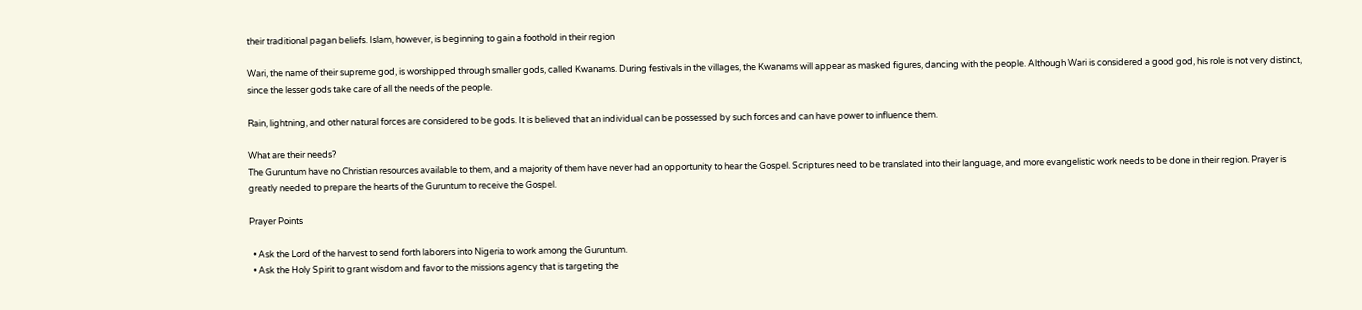their traditional pagan beliefs. Islam, however, is beginning to gain a foothold in their region

Wari, the name of their supreme god, is worshipped through smaller gods, called Kwanams. During festivals in the villages, the Kwanams will appear as masked figures, dancing with the people. Although Wari is considered a good god, his role is not very distinct, since the lesser gods take care of all the needs of the people.

Rain, lightning, and other natural forces are considered to be gods. It is believed that an individual can be possessed by such forces and can have power to influence them.

What are their needs?
The Guruntum have no Christian resources available to them, and a majority of them have never had an opportunity to hear the Gospel. Scriptures need to be translated into their language, and more evangelistic work needs to be done in their region. Prayer is greatly needed to prepare the hearts of the Guruntum to receive the Gospel.

Prayer Points

  • Ask the Lord of the harvest to send forth laborers into Nigeria to work among the Guruntum.
  • Ask the Holy Spirit to grant wisdom and favor to the missions agency that is targeting the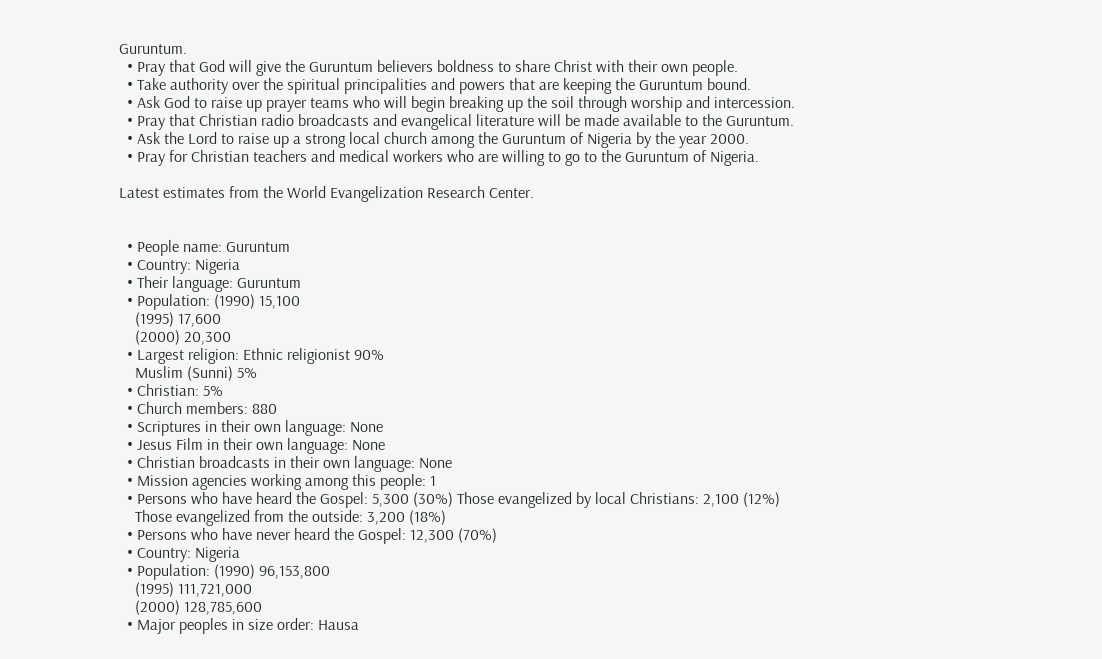Guruntum.
  • Pray that God will give the Guruntum believers boldness to share Christ with their own people.
  • Take authority over the spiritual principalities and powers that are keeping the Guruntum bound.
  • Ask God to raise up prayer teams who will begin breaking up the soil through worship and intercession.
  • Pray that Christian radio broadcasts and evangelical literature will be made available to the Guruntum.
  • Ask the Lord to raise up a strong local church among the Guruntum of Nigeria by the year 2000.
  • Pray for Christian teachers and medical workers who are willing to go to the Guruntum of Nigeria.

Latest estimates from the World Evangelization Research Center.


  • People name: Guruntum
  • Country: Nigeria
  • Their language: Guruntum
  • Population: (1990) 15,100
    (1995) 17,600
    (2000) 20,300
  • Largest religion: Ethnic religionist 90%
    Muslim (Sunni) 5%
  • Christian: 5%
  • Church members: 880
  • Scriptures in their own language: None
  • Jesus Film in their own language: None
  • Christian broadcasts in their own language: None
  • Mission agencies working among this people: 1
  • Persons who have heard the Gospel: 5,300 (30%) Those evangelized by local Christians: 2,100 (12%)
    Those evangelized from the outside: 3,200 (18%)
  • Persons who have never heard the Gospel: 12,300 (70%)
  • Country: Nigeria
  • Population: (1990) 96,153,800
    (1995) 111,721,000
    (2000) 128,785,600
  • Major peoples in size order: Hausa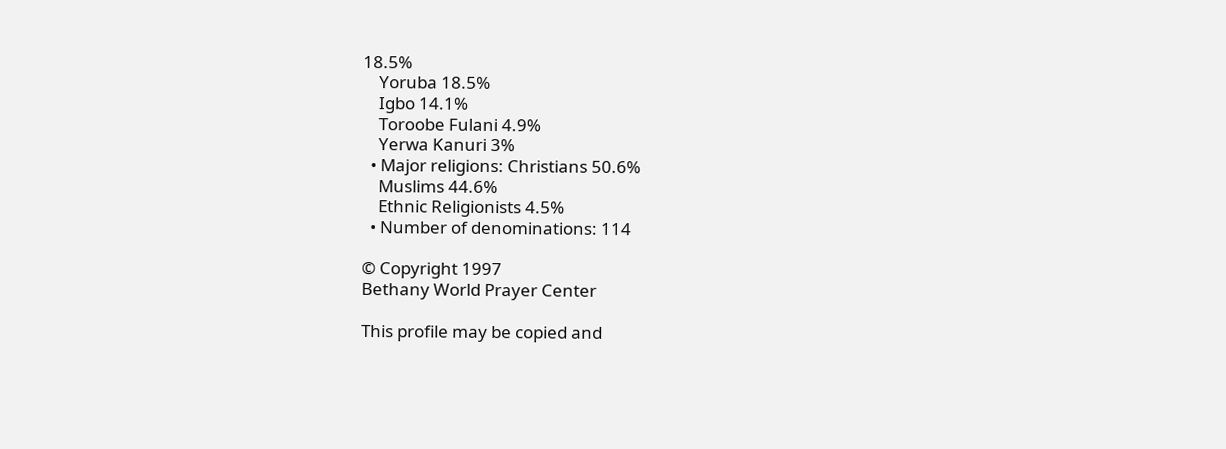18.5%
    Yoruba 18.5%
    Igbo 14.1%
    Toroobe Fulani 4.9%
    Yerwa Kanuri 3%
  • Major religions: Christians 50.6%
    Muslims 44.6%
    Ethnic Religionists 4.5%
  • Number of denominations: 114

© Copyright 1997
Bethany World Prayer Center

This profile may be copied and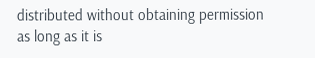distributed without obtaining permission
as long as it is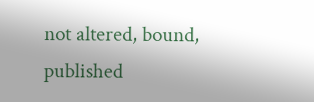not altered, bound, published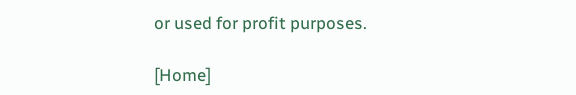or used for profit purposes.

[Home]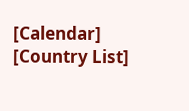[Calendar] [Country List]